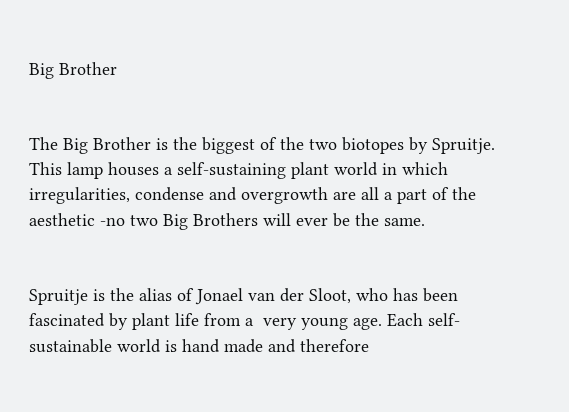Big Brother


The Big Brother is the biggest of the two biotopes by Spruitje. This lamp houses a self-sustaining plant world in which irregularities, condense and overgrowth are all a part of the aesthetic -no two Big Brothers will ever be the same.


Spruitje is the alias of Jonael van der Sloot, who has been fascinated by plant life from a  very young age. Each self-sustainable world is hand made and therefore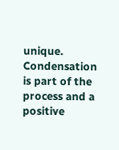unique. Condensation is part of the process and a positive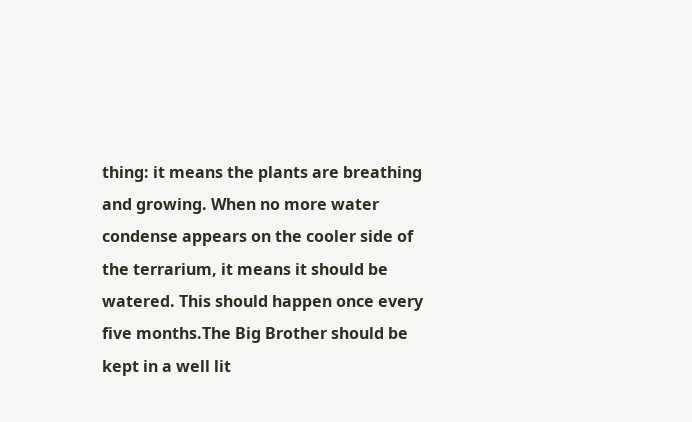thing: it means the plants are breathing and growing. When no more water condense appears on the cooler side of the terrarium, it means it should be watered. This should happen once every five months.The Big Brother should be kept in a well lit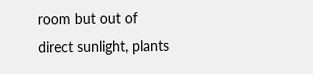room but out of direct sunlight, plants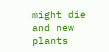might die and new plants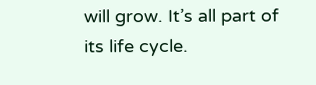will grow. It’s all part of its life cycle.